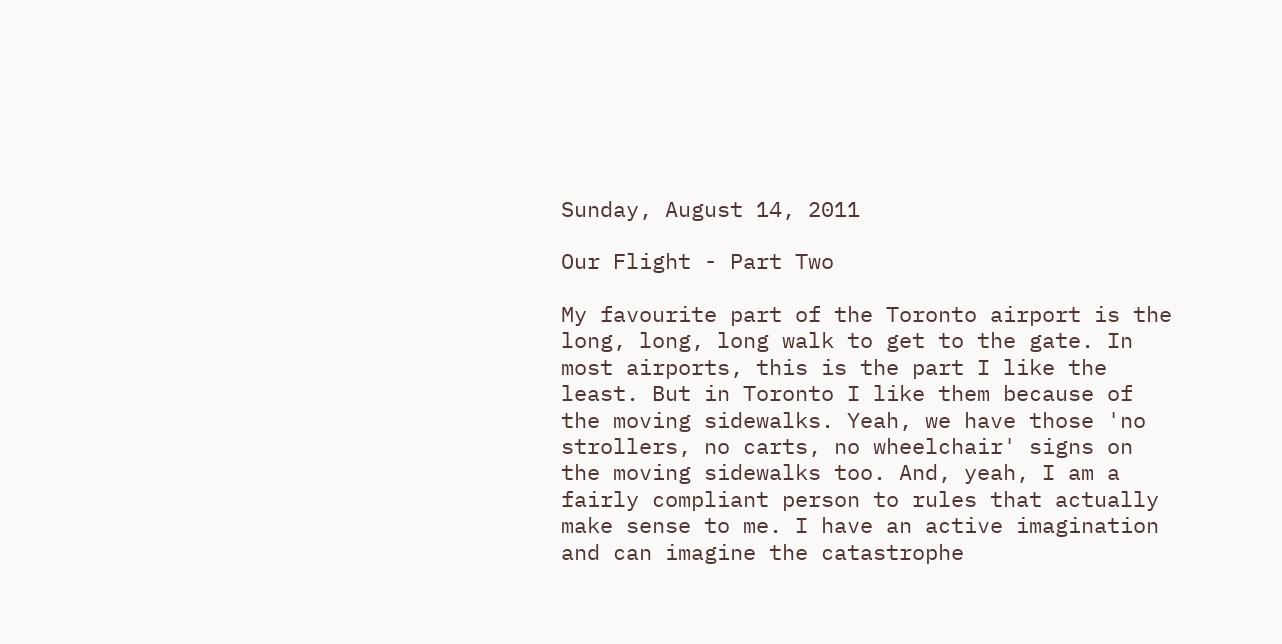Sunday, August 14, 2011

Our Flight - Part Two

My favourite part of the Toronto airport is the long, long, long walk to get to the gate. In most airports, this is the part I like the least. But in Toronto I like them because of the moving sidewalks. Yeah, we have those 'no strollers, no carts, no wheelchair' signs on the moving sidewalks too. And, yeah, I am a fairly compliant person to rules that actually make sense to me. I have an active imagination and can imagine the catastrophe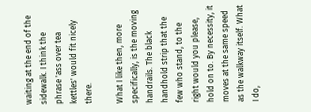waiting at the end of the sidewalk. I think the phrase 'ass over tea kettles' would fit nicely there.

What I like then, more specifically, is the moving handrails. The black handhold strip that the few who stand, to the right would you please, hold on to. By necessity, it moves at the same speed as the walkway itself. What I do,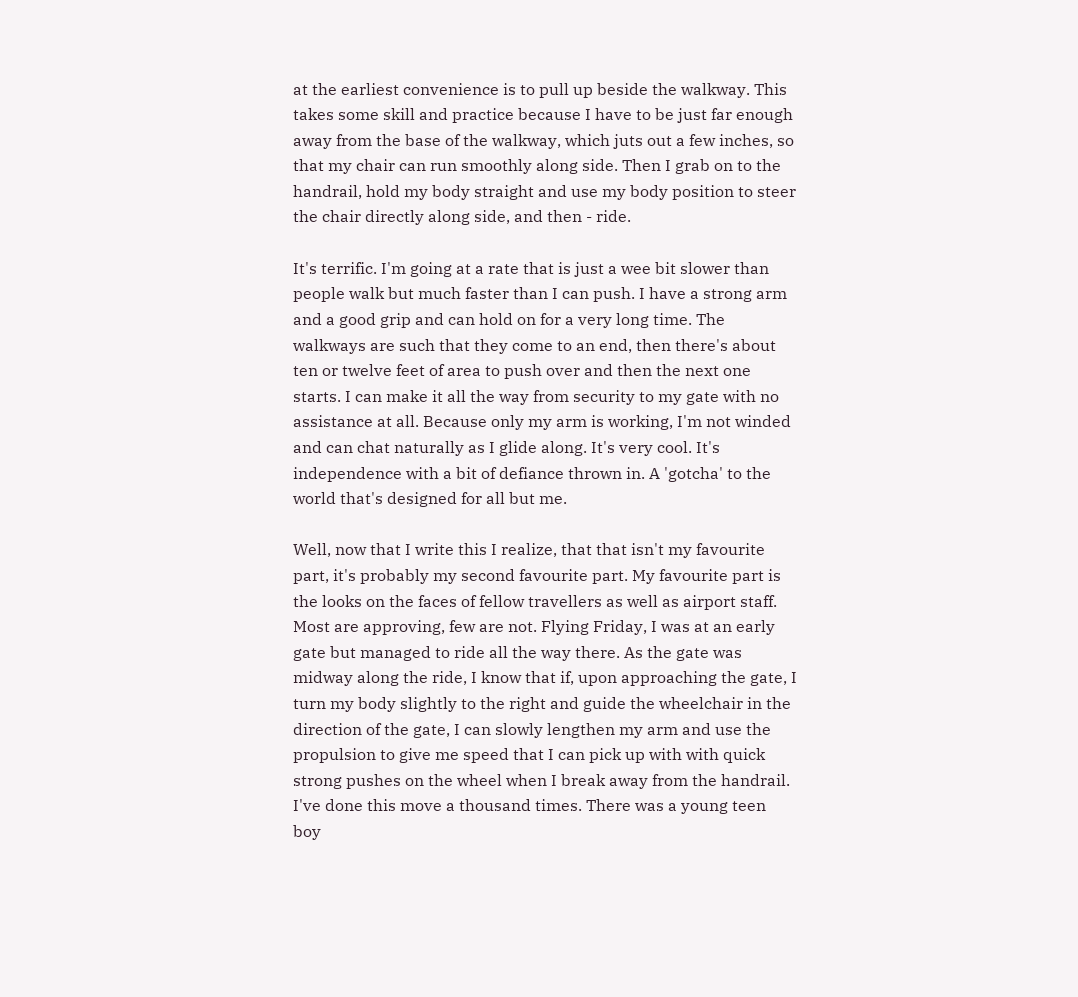at the earliest convenience is to pull up beside the walkway. This takes some skill and practice because I have to be just far enough  away from the base of the walkway, which juts out a few inches, so that my chair can run smoothly along side. Then I grab on to the handrail, hold my body straight and use my body position to steer the chair directly along side, and then - ride.

It's terrific. I'm going at a rate that is just a wee bit slower than people walk but much faster than I can push. I have a strong arm and a good grip and can hold on for a very long time. The walkways are such that they come to an end, then there's about ten or twelve feet of area to push over and then the next one starts. I can make it all the way from security to my gate with no assistance at all. Because only my arm is working, I'm not winded and can chat naturally as I glide along. It's very cool. It's independence with a bit of defiance thrown in. A 'gotcha' to the world that's designed for all but me.

Well, now that I write this I realize, that that isn't my favourite part, it's probably my second favourite part. My favourite part is the looks on the faces of fellow travellers as well as airport staff. Most are approving, few are not. Flying Friday, I was at an early gate but managed to ride all the way there. As the gate was midway along the ride, I know that if, upon approaching the gate, I turn my body slightly to the right and guide the wheelchair in the direction of the gate, I can slowly lengthen my arm and use the propulsion to give me speed that I can pick up with with quick strong pushes on the wheel when I break away from the handrail. I've done this move a thousand times. There was a young teen boy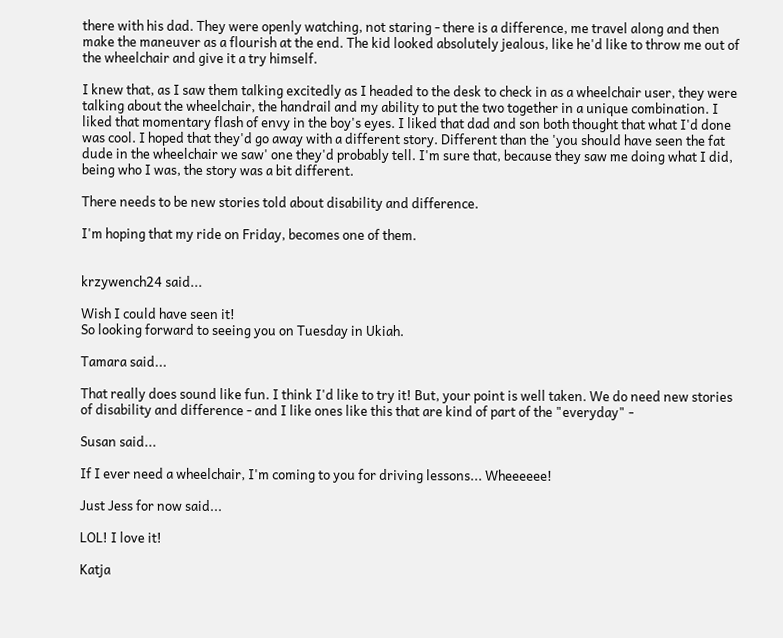there with his dad. They were openly watching, not staring - there is a difference, me travel along and then make the maneuver as a flourish at the end. The kid looked absolutely jealous, like he'd like to throw me out of the wheelchair and give it a try himself.

I knew that, as I saw them talking excitedly as I headed to the desk to check in as a wheelchair user, they were talking about the wheelchair, the handrail and my ability to put the two together in a unique combination. I liked that momentary flash of envy in the boy's eyes. I liked that dad and son both thought that what I'd done was cool. I hoped that they'd go away with a different story. Different than the 'you should have seen the fat dude in the wheelchair we saw' one they'd probably tell. I'm sure that, because they saw me doing what I did, being who I was, the story was a bit different.

There needs to be new stories told about disability and difference.

I'm hoping that my ride on Friday, becomes one of them.


krzywench24 said...

Wish I could have seen it!
So looking forward to seeing you on Tuesday in Ukiah.

Tamara said...

That really does sound like fun. I think I'd like to try it! But, your point is well taken. We do need new stories of disability and difference - and I like ones like this that are kind of part of the "everyday" -

Susan said...

If I ever need a wheelchair, I'm coming to you for driving lessons... Wheeeeee!

Just Jess for now said...

LOL! I love it!

Katja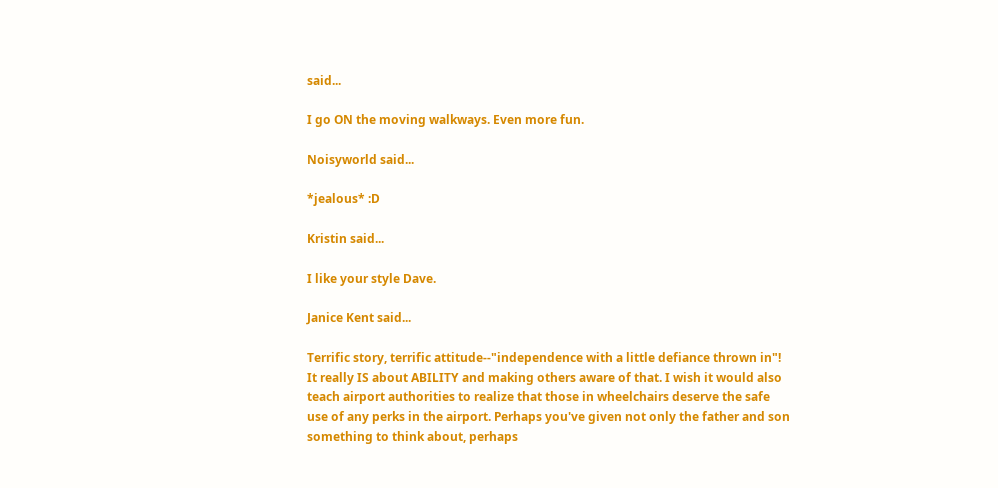said...

I go ON the moving walkways. Even more fun.

Noisyworld said...

*jealous* :D

Kristin said...

I like your style Dave.

Janice Kent said...

Terrific story, terrific attitude--"independence with a little defiance thrown in"! It really IS about ABILITY and making others aware of that. I wish it would also teach airport authorities to realize that those in wheelchairs deserve the safe use of any perks in the airport. Perhaps you've given not only the father and son something to think about, perhaps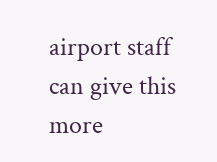airport staff can give this more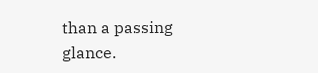than a passing glance.